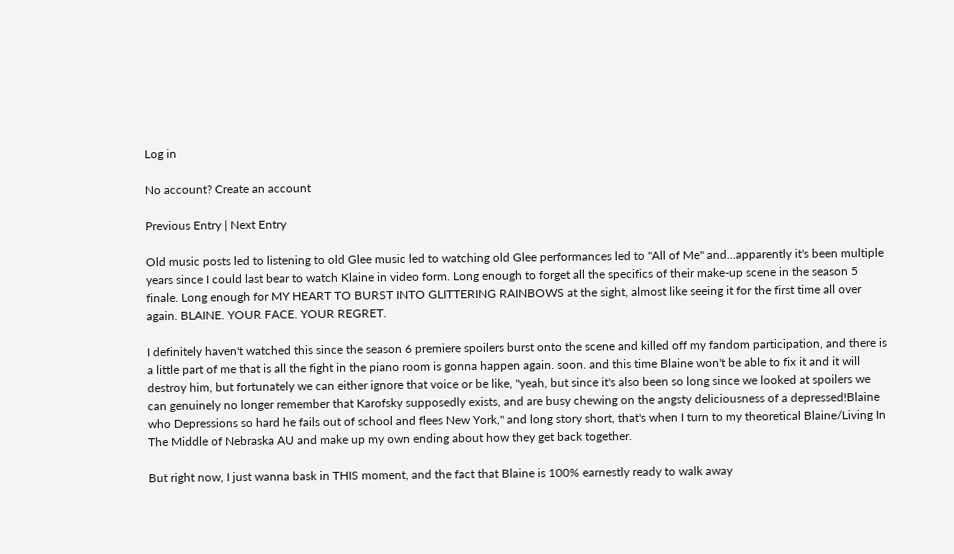Log in

No account? Create an account

Previous Entry | Next Entry

Old music posts led to listening to old Glee music led to watching old Glee performances led to "All of Me" and...apparently it's been multiple years since I could last bear to watch Klaine in video form. Long enough to forget all the specifics of their make-up scene in the season 5 finale. Long enough for MY HEART TO BURST INTO GLITTERING RAINBOWS at the sight, almost like seeing it for the first time all over again. BLAINE. YOUR FACE. YOUR REGRET.

I definitely haven't watched this since the season 6 premiere spoilers burst onto the scene and killed off my fandom participation, and there is a little part of me that is all the fight in the piano room is gonna happen again. soon. and this time Blaine won't be able to fix it and it will destroy him, but fortunately we can either ignore that voice or be like, "yeah, but since it's also been so long since we looked at spoilers we can genuinely no longer remember that Karofsky supposedly exists, and are busy chewing on the angsty deliciousness of a depressed!Blaine who Depressions so hard he fails out of school and flees New York," and long story short, that's when I turn to my theoretical Blaine/Living In The Middle of Nebraska AU and make up my own ending about how they get back together.

But right now, I just wanna bask in THIS moment, and the fact that Blaine is 100% earnestly ready to walk away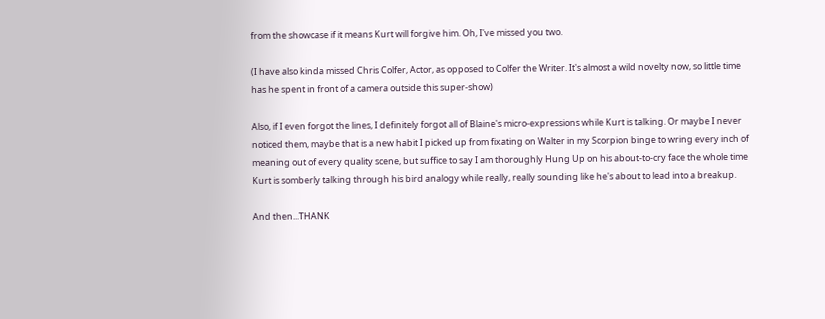from the showcase if it means Kurt will forgive him. Oh, I've missed you two.

(I have also kinda missed Chris Colfer, Actor, as opposed to Colfer the Writer. It's almost a wild novelty now, so little time has he spent in front of a camera outside this super-show)

Also, if I even forgot the lines, I definitely forgot all of Blaine's micro-expressions while Kurt is talking. Or maybe I never noticed them, maybe that is a new habit I picked up from fixating on Walter in my Scorpion binge to wring every inch of meaning out of every quality scene, but suffice to say I am thoroughly Hung Up on his about-to-cry face the whole time Kurt is somberly talking through his bird analogy while really, really sounding like he's about to lead into a breakup.

And then...THANK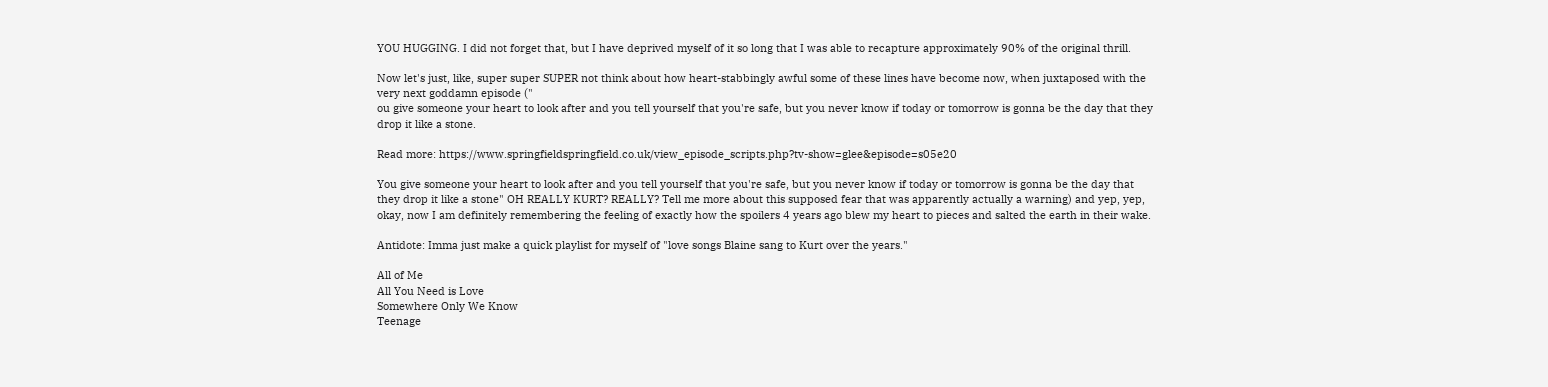YOU HUGGING. I did not forget that, but I have deprived myself of it so long that I was able to recapture approximately 90% of the original thrill.

Now let's just, like, super super SUPER not think about how heart-stabbingly awful some of these lines have become now, when juxtaposed with the very next goddamn episode ("
ou give someone your heart to look after and you tell yourself that you're safe, but you never know if today or tomorrow is gonna be the day that they drop it like a stone.

Read more: https://www.springfieldspringfield.co.uk/view_episode_scripts.php?tv-show=glee&episode=s05e20

You give someone your heart to look after and you tell yourself that you're safe, but you never know if today or tomorrow is gonna be the day that they drop it like a stone" OH REALLY KURT? REALLY? Tell me more about this supposed fear that was apparently actually a warning) and yep, yep, okay, now I am definitely remembering the feeling of exactly how the spoilers 4 years ago blew my heart to pieces and salted the earth in their wake.

Antidote: Imma just make a quick playlist for myself of "love songs Blaine sang to Kurt over the years."

All of Me
All You Need is Love
Somewhere Only We Know
Teenage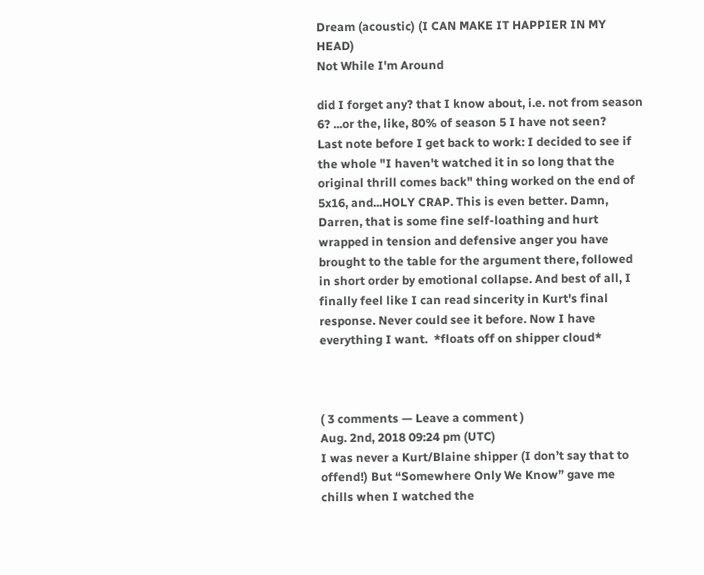Dream (acoustic) (I CAN MAKE IT HAPPIER IN MY HEAD)
Not While I'm Around

did I forget any? that I know about, i.e. not from season 6? ...or the, like, 80% of season 5 I have not seen?
Last note before I get back to work: I decided to see if the whole "I haven't watched it in so long that the original thrill comes back" thing worked on the end of 5x16, and...HOLY CRAP. This is even better. Damn, Darren, that is some fine self-loathing and hurt wrapped in tension and defensive anger you have brought to the table for the argument there, followed in short order by emotional collapse. And best of all, I finally feel like I can read sincerity in Kurt's final response. Never could see it before. Now I have everything I want.  *floats off on shipper cloud*



( 3 comments — Leave a comment )
Aug. 2nd, 2018 09:24 pm (UTC)
I was never a Kurt/Blaine shipper (I don’t say that to offend!) But “Somewhere Only We Know” gave me chills when I watched the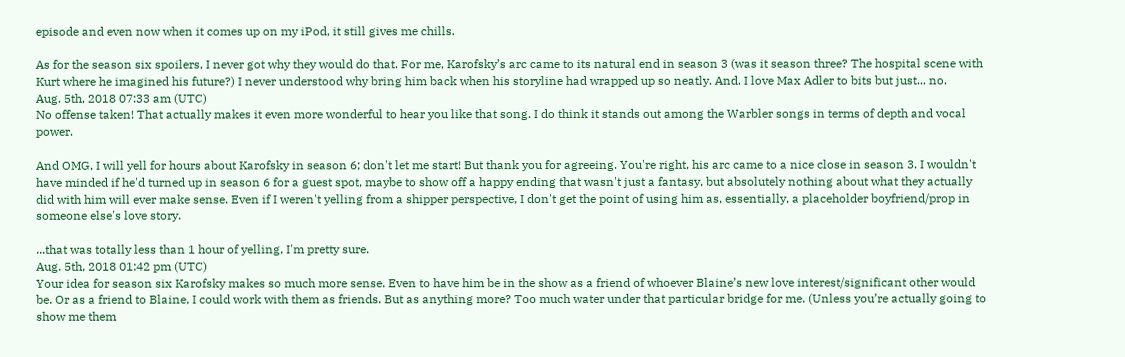episode and even now when it comes up on my iPod, it still gives me chills.

As for the season six spoilers, I never got why they would do that. For me, Karofsky’s arc came to its natural end in season 3 (was it season three? The hospital scene with Kurt where he imagined his future?) I never understood why bring him back when his storyline had wrapped up so neatly. And. I love Max Adler to bits but just... no.
Aug. 5th, 2018 07:33 am (UTC)
No offense taken! That actually makes it even more wonderful to hear you like that song. I do think it stands out among the Warbler songs in terms of depth and vocal power.

And OMG, I will yell for hours about Karofsky in season 6; don't let me start! But thank you for agreeing. You're right, his arc came to a nice close in season 3. I wouldn't have minded if he'd turned up in season 6 for a guest spot, maybe to show off a happy ending that wasn't just a fantasy, but absolutely nothing about what they actually did with him will ever make sense. Even if I weren't yelling from a shipper perspective, I don't get the point of using him as, essentially, a placeholder boyfriend/prop in someone else's love story.

...that was totally less than 1 hour of yelling, I'm pretty sure.
Aug. 5th, 2018 01:42 pm (UTC)
Your idea for season six Karofsky makes so much more sense. Even to have him be in the show as a friend of whoever Blaine’s new love interest/significant other would be. Or as a friend to Blaine, I could work with them as friends. But as anything more? Too much water under that particular bridge for me. (Unless you’re actually going to show me them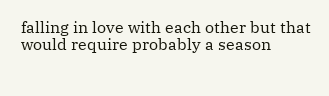falling in love with each other but that would require probably a season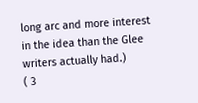long arc and more interest in the idea than the Glee writers actually had.)
( 3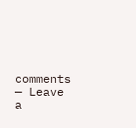comments — Leave a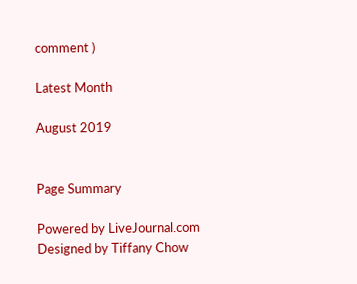comment )

Latest Month

August 2019


Page Summary

Powered by LiveJournal.com
Designed by Tiffany Chow